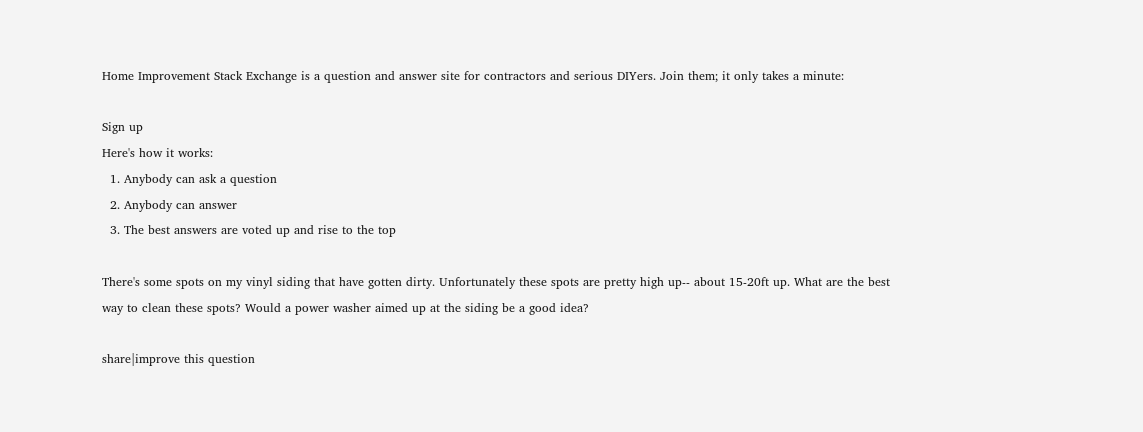Home Improvement Stack Exchange is a question and answer site for contractors and serious DIYers. Join them; it only takes a minute:

Sign up
Here's how it works:
  1. Anybody can ask a question
  2. Anybody can answer
  3. The best answers are voted up and rise to the top

There's some spots on my vinyl siding that have gotten dirty. Unfortunately these spots are pretty high up-- about 15-20ft up. What are the best way to clean these spots? Would a power washer aimed up at the siding be a good idea?

share|improve this question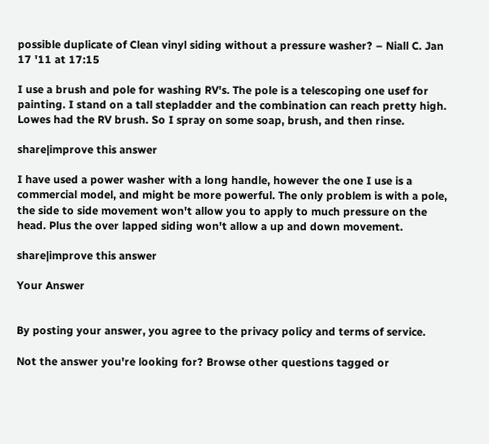possible duplicate of Clean vinyl siding without a pressure washer? – Niall C. Jan 17 '11 at 17:15

I use a brush and pole for washing RV's. The pole is a telescoping one usef for painting. I stand on a tall stepladder and the combination can reach pretty high. Lowes had the RV brush. So I spray on some soap, brush, and then rinse.

share|improve this answer

I have used a power washer with a long handle, however the one I use is a commercial model, and might be more powerful. The only problem is with a pole, the side to side movement won't allow you to apply to much pressure on the head. Plus the over lapped siding won't allow a up and down movement.

share|improve this answer

Your Answer


By posting your answer, you agree to the privacy policy and terms of service.

Not the answer you're looking for? Browse other questions tagged or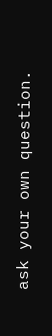ask your own question.